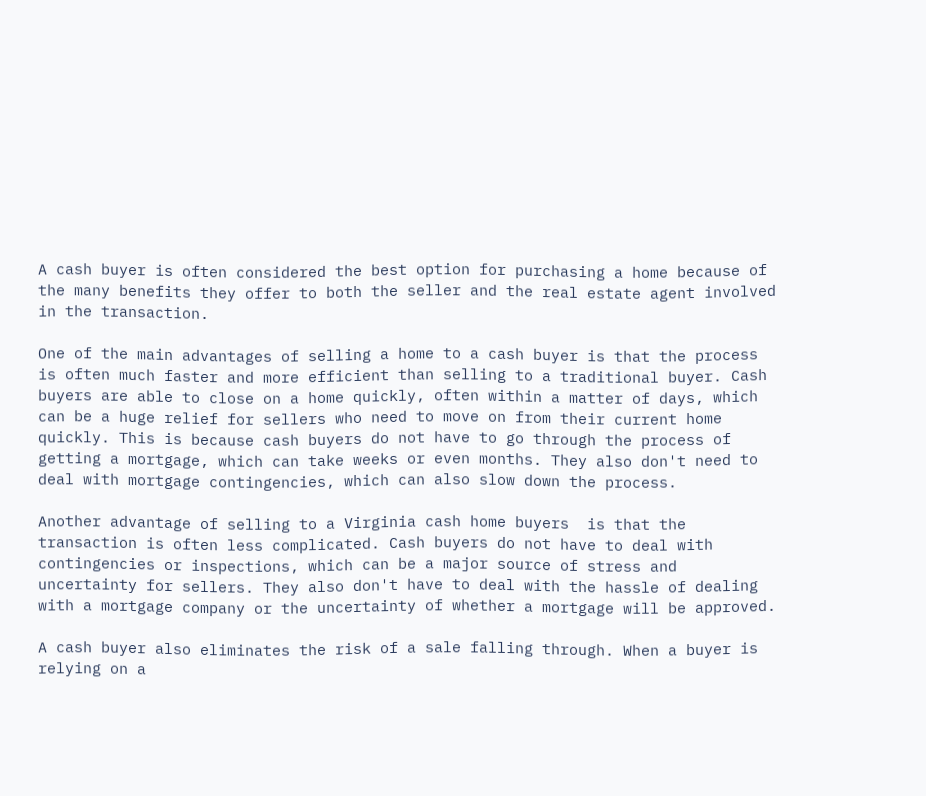A cash buyer is often considered the best option for purchasing a home because of the many benefits they offer to both the seller and the real estate agent involved in the transaction.

One of the main advantages of selling a home to a cash buyer is that the process is often much faster and more efficient than selling to a traditional buyer. Cash buyers are able to close on a home quickly, often within a matter of days, which can be a huge relief for sellers who need to move on from their current home quickly. This is because cash buyers do not have to go through the process of getting a mortgage, which can take weeks or even months. They also don't need to deal with mortgage contingencies, which can also slow down the process.

Another advantage of selling to a Virginia cash home buyers  is that the transaction is often less complicated. Cash buyers do not have to deal with contingencies or inspections, which can be a major source of stress and uncertainty for sellers. They also don't have to deal with the hassle of dealing with a mortgage company or the uncertainty of whether a mortgage will be approved.

A cash buyer also eliminates the risk of a sale falling through. When a buyer is relying on a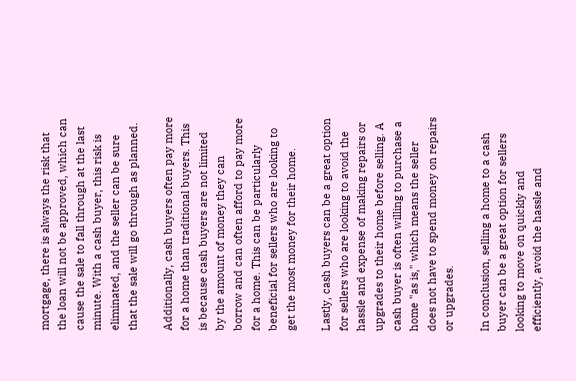mortgage, there is always the risk that the loan will not be approved, which can cause the sale to fall through at the last minute. With a cash buyer, this risk is eliminated, and the seller can be sure that the sale will go through as planned.

Additionally, cash buyers often pay more for a home than traditional buyers. This is because cash buyers are not limited by the amount of money they can borrow and can often afford to pay more for a home. This can be particularly beneficial for sellers who are looking to get the most money for their home.

Lastly, cash buyers can be a great option for sellers who are looking to avoid the hassle and expense of making repairs or upgrades to their home before selling. A cash buyer is often willing to purchase a home "as is," which means the seller does not have to spend money on repairs or upgrades.

In conclusion, selling a home to a cash buyer can be a great option for sellers looking to move on quickly and efficiently, avoid the hassle and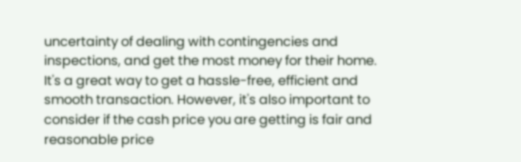uncertainty of dealing with contingencies and inspections, and get the most money for their home. It's a great way to get a hassle-free, efficient and smooth transaction. However, it's also important to consider if the cash price you are getting is fair and reasonable price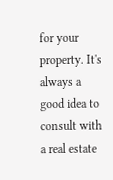for your property. It's always a good idea to consult with a real estate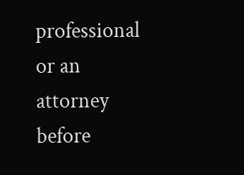professional or an attorney before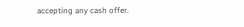accepting any cash offer.